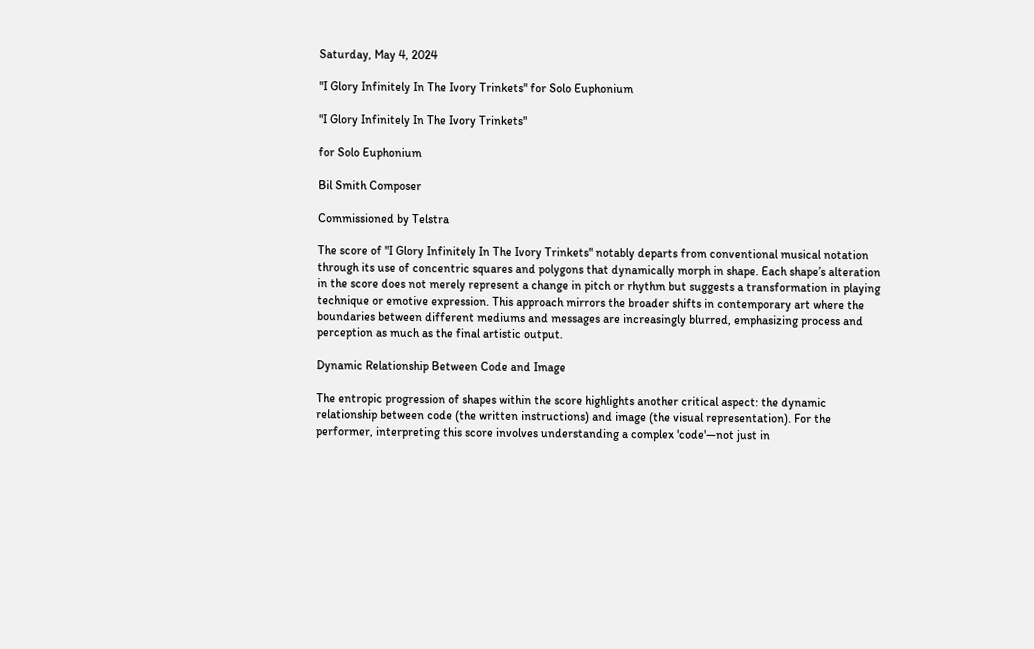Saturday, May 4, 2024

"I Glory Infinitely In The Ivory Trinkets" for Solo Euphonium

"I Glory Infinitely In The Ivory Trinkets"

for Solo Euphonium

Bil Smith Composer

Commissioned by Telstra

The score of "I Glory Infinitely In The Ivory Trinkets" notably departs from conventional musical notation through its use of concentric squares and polygons that dynamically morph in shape. Each shape’s alteration in the score does not merely represent a change in pitch or rhythm but suggests a transformation in playing technique or emotive expression. This approach mirrors the broader shifts in contemporary art where the boundaries between different mediums and messages are increasingly blurred, emphasizing process and perception as much as the final artistic output.

Dynamic Relationship Between Code and Image

The entropic progression of shapes within the score highlights another critical aspect: the dynamic relationship between code (the written instructions) and image (the visual representation). For the performer, interpreting this score involves understanding a complex 'code'—not just in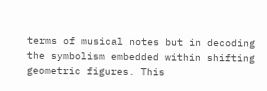terms of musical notes but in decoding the symbolism embedded within shifting geometric figures. This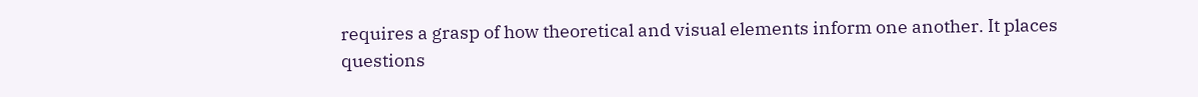requires a grasp of how theoretical and visual elements inform one another. It places questions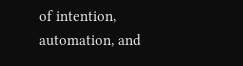of intention, automation, and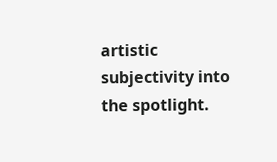artistic subjectivity into the spotlight.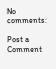No comments:

Post a Comment